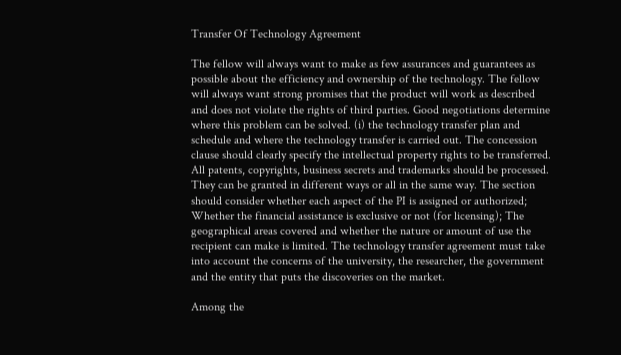Transfer Of Technology Agreement

The fellow will always want to make as few assurances and guarantees as possible about the efficiency and ownership of the technology. The fellow will always want strong promises that the product will work as described and does not violate the rights of third parties. Good negotiations determine where this problem can be solved. (i) the technology transfer plan and schedule and where the technology transfer is carried out. The concession clause should clearly specify the intellectual property rights to be transferred. All patents, copyrights, business secrets and trademarks should be processed. They can be granted in different ways or all in the same way. The section should consider whether each aspect of the PI is assigned or authorized; Whether the financial assistance is exclusive or not (for licensing); The geographical areas covered and whether the nature or amount of use the recipient can make is limited. The technology transfer agreement must take into account the concerns of the university, the researcher, the government and the entity that puts the discoveries on the market.

Among the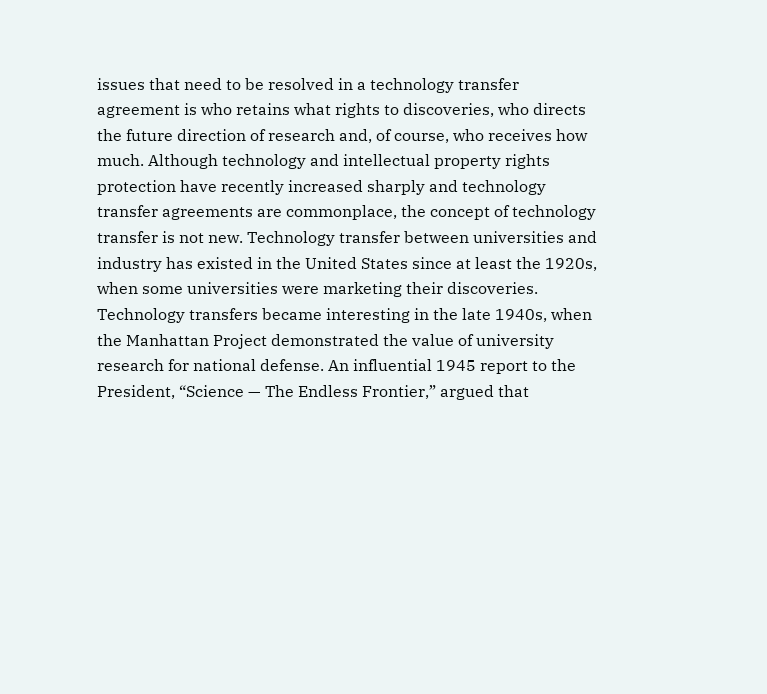issues that need to be resolved in a technology transfer agreement is who retains what rights to discoveries, who directs the future direction of research and, of course, who receives how much. Although technology and intellectual property rights protection have recently increased sharply and technology transfer agreements are commonplace, the concept of technology transfer is not new. Technology transfer between universities and industry has existed in the United States since at least the 1920s, when some universities were marketing their discoveries. Technology transfers became interesting in the late 1940s, when the Manhattan Project demonstrated the value of university research for national defense. An influential 1945 report to the President, “Science — The Endless Frontier,” argued that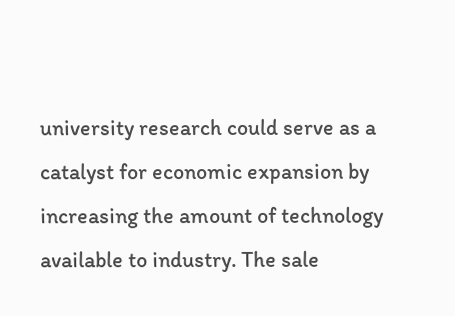university research could serve as a catalyst for economic expansion by increasing the amount of technology available to industry. The sale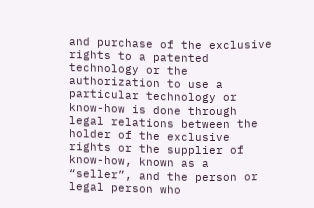and purchase of the exclusive rights to a patented technology or the authorization to use a particular technology or know-how is done through legal relations between the holder of the exclusive rights or the supplier of know-how, known as a “seller”, and the person or legal person who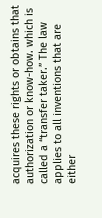acquires these rights or obtains that authorization or know-how. which is called a “transfer taker.” The law applies to all inventions that are either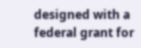designed with a federal grant for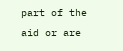part of the aid or are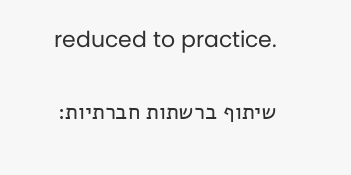reduced to practice.

שיתוף ברשתות חברתיות: